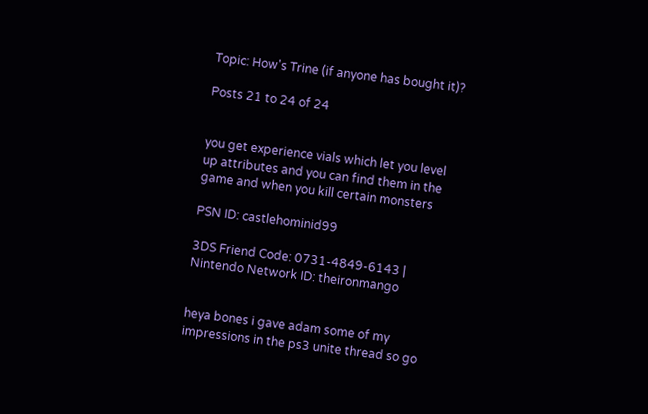Topic: How's Trine (if anyone has bought it)?

Posts 21 to 24 of 24


you get experience vials which let you level up attributes and you can find them in the game and when you kill certain monsters

PSN ID: castlehominid99

3DS Friend Code: 0731-4849-6143 | Nintendo Network ID: theironmango


heya bones i gave adam some of my impressions in the ps3 unite thread so go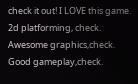check it out! I LOVE this game. 2d platforming, check. Awesome graphics,check. Good gameplay,check.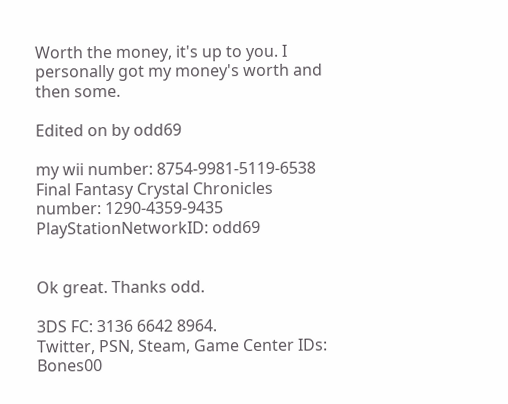Worth the money, it's up to you. I personally got my money's worth and then some.

Edited on by odd69

my wii number: 8754-9981-5119-6538
Final Fantasy Crystal Chronicles number: 1290-4359-9435
PlayStationNetworkID: odd69


Ok great. Thanks odd.

3DS FC: 3136 6642 8964.
Twitter, PSN, Steam, Game Center IDs: Bones00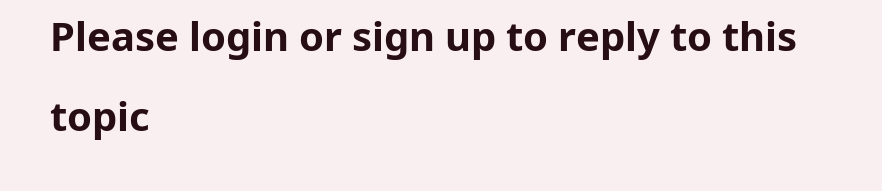Please login or sign up to reply to this topic